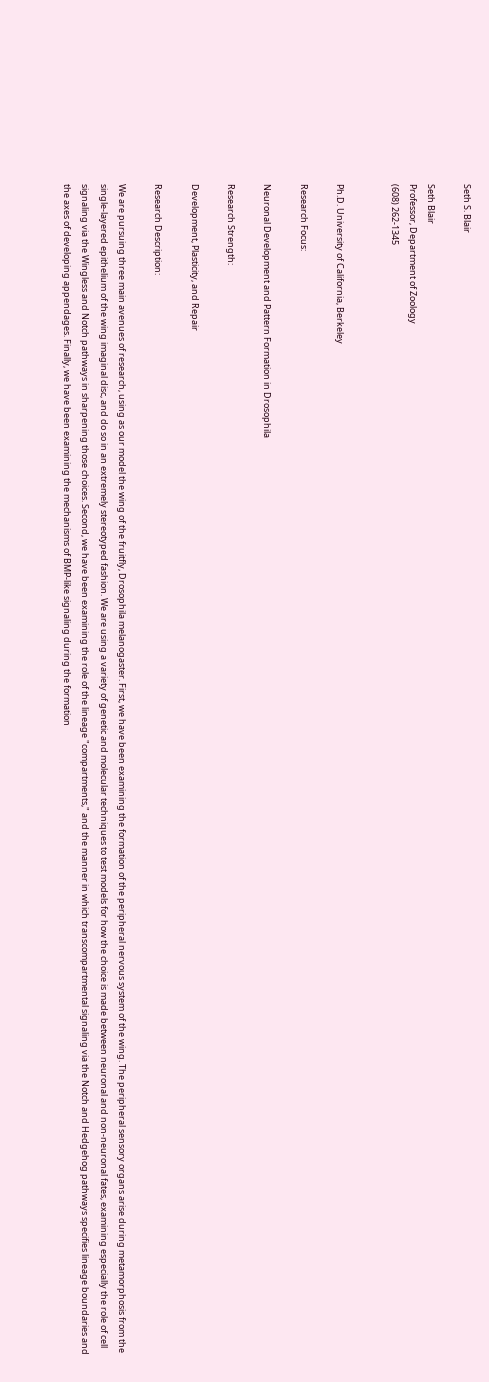Seth S. Blair

Seth Blair
Professor, Department of Zoology
(608) 262-1345


Ph.D. University of California, Berkeley

Research Focus:

Neuronal Development and Pattern Formation in Drosophila

Research Strength:

Development, Plasticity, and Repair

Research Description:

We are pursuing three main avenues of research, using as our model the wing of the fruitfly, Drosophila melanogaster. First, we have been examining the formation of the peripheral nervous system of the wing. The peripheral sensory organs arise during metamorphosis from the single-layered epithelium of the wing imaginal disc, and do so in an extremely stereotyped fashion. We are using a variety of genetic and molecular techniques to test models for how the choice is made between neuronal and non-neuronal fates, examining especially the role of cell signaling via the Wingless and Notch pathways in sharpening those choices. Second, we have been examining the role of the lineage "compartments," and the manner in which transcompartmental signaling via the Notch and Hedgehog pathways specifies lineage boundaries and the axes of developing appendages. Finally, we have been examining the mechanisms of BMP-like signaling during the formation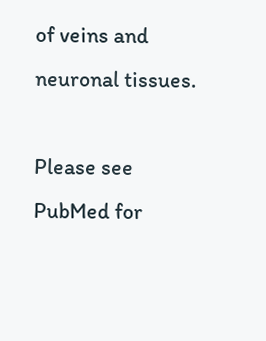of veins and neuronal tissues.

Please see PubMed for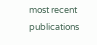most recent publications